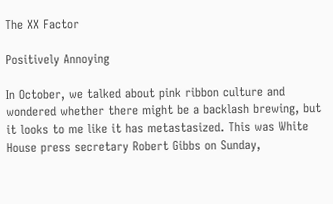The XX Factor

Positively Annoying

In October, we talked about pink ribbon culture and wondered whether there might be a backlash brewing, but it looks to me like it has metastasized. This was White House press secretary Robert Gibbs on Sunday,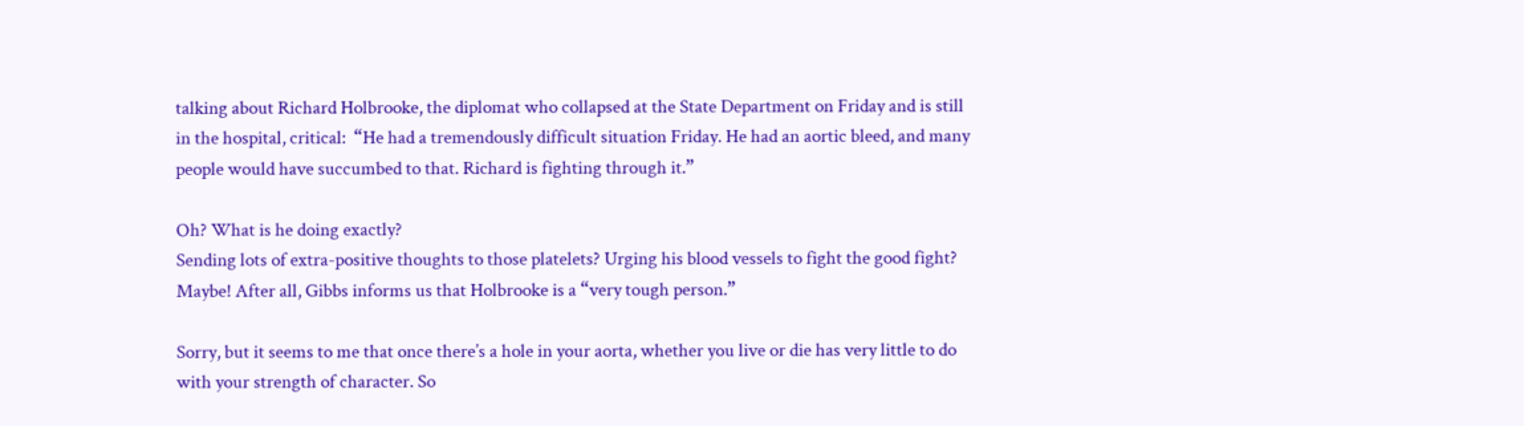talking about Richard Holbrooke, the diplomat who collapsed at the State Department on Friday and is still in the hospital, critical:  “He had a tremendously difficult situation Friday. He had an aortic bleed, and many people would have succumbed to that. Richard is fighting through it.”

Oh? What is he doing exactly?
Sending lots of extra-positive thoughts to those platelets? Urging his blood vessels to fight the good fight? Maybe! After all, Gibbs informs us that Holbrooke is a “very tough person.”

Sorry, but it seems to me that once there’s a hole in your aorta, whether you live or die has very little to do with your strength of character. So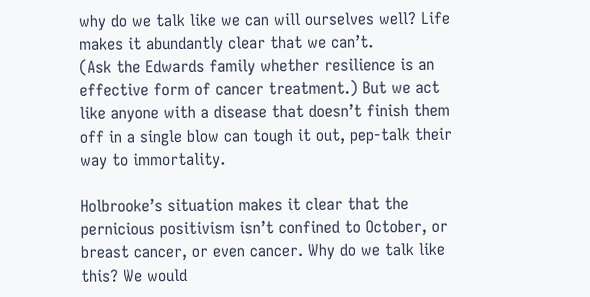why do we talk like we can will ourselves well? Life makes it abundantly clear that we can’t.
(Ask the Edwards family whether resilience is an effective form of cancer treatment.) But we act like anyone with a disease that doesn’t finish them off in a single blow can tough it out, pep-talk their way to immortality.

Holbrooke’s situation makes it clear that the pernicious positivism isn’t confined to October, or breast cancer, or even cancer. Why do we talk like this? We would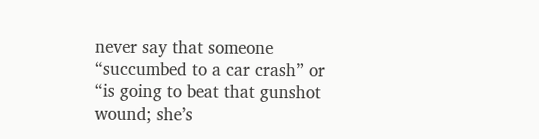never say that someone “succumbed to a car crash” or “is going to beat that gunshot wound; she’s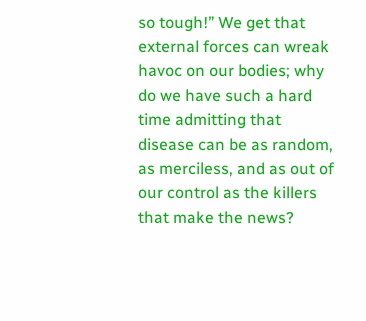so tough!” We get that external forces can wreak havoc on our bodies; why do we have such a hard time admitting that disease can be as random, as merciless, and as out of our control as the killers that make the news?